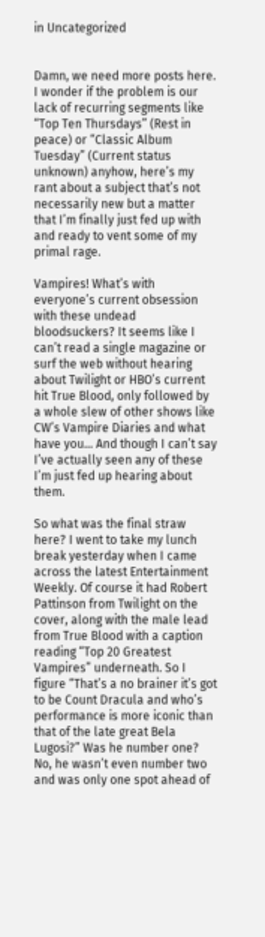in Uncategorized


Damn, we need more posts here. I wonder if the problem is our lack of recurring segments like “Top Ten Thursdays” (Rest in peace) or “Classic Album Tuesday” (Current status unknown) anyhow, here’s my rant about a subject that’s not necessarily new but a matter that I’m finally just fed up with and ready to vent some of my primal rage.

Vampires! What’s with everyone’s current obsession with these undead bloodsuckers? It seems like I can’t read a single magazine or surf the web without hearing about Twilight or HBO’s current hit True Blood, only followed by a whole slew of other shows like CW’s Vampire Diaries and what have you… And though I can’t say I’ve actually seen any of these I’m just fed up hearing about them.

So what was the final straw here? I went to take my lunch break yesterday when I came across the latest Entertainment Weekly. Of course it had Robert Pattinson from Twilight on the cover, along with the male lead from True Blood with a caption reading “Top 20 Greatest Vampires” underneath. So I figure “That’s a no brainer it’s got to be Count Dracula and who’s performance is more iconic than that of the late great Bela Lugosi?” Was he number one? No, he wasn’t even number two and was only one spot ahead of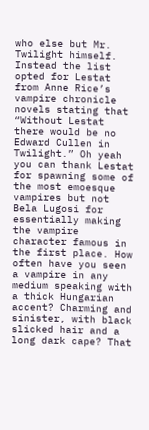who else but Mr. Twilight himself. Instead the list opted for Lestat from Anne Rice’s vampire chronicle novels stating that “Without Lestat there would be no Edward Cullen in Twilight.” Oh yeah you can thank Lestat for spawning some of the most emoesque vampires but not Bela Lugosi for essentially making the vampire character famous in the first place. How often have you seen a vampire in any medium speaking with a thick Hungarian accent? Charming and sinister, with black slicked hair and a long dark cape? That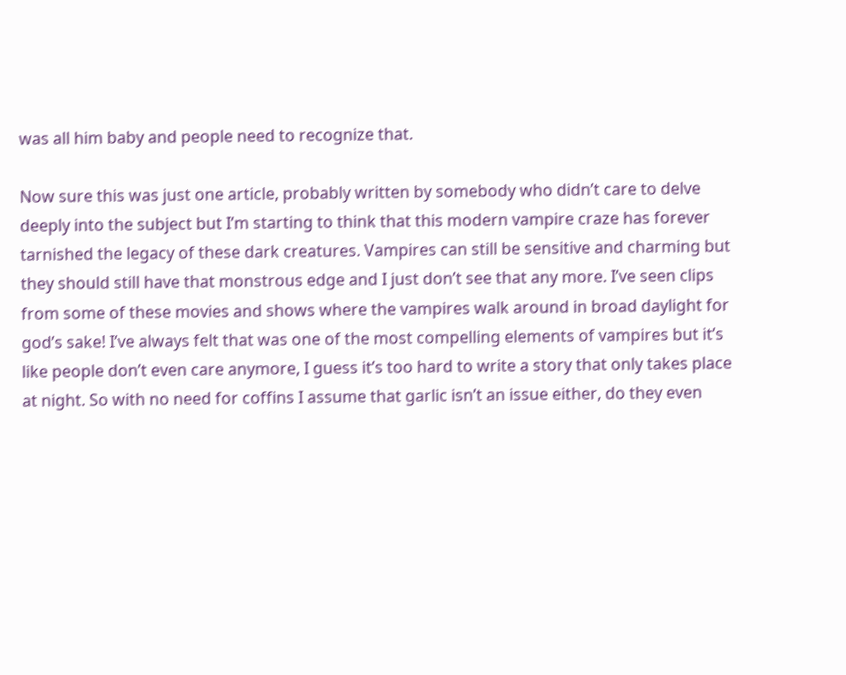was all him baby and people need to recognize that.

Now sure this was just one article, probably written by somebody who didn’t care to delve deeply into the subject but I’m starting to think that this modern vampire craze has forever tarnished the legacy of these dark creatures. Vampires can still be sensitive and charming but they should still have that monstrous edge and I just don’t see that any more. I’ve seen clips from some of these movies and shows where the vampires walk around in broad daylight for god’s sake! I’ve always felt that was one of the most compelling elements of vampires but it’s like people don’t even care anymore, I guess it’s too hard to write a story that only takes place at night. So with no need for coffins I assume that garlic isn’t an issue either, do they even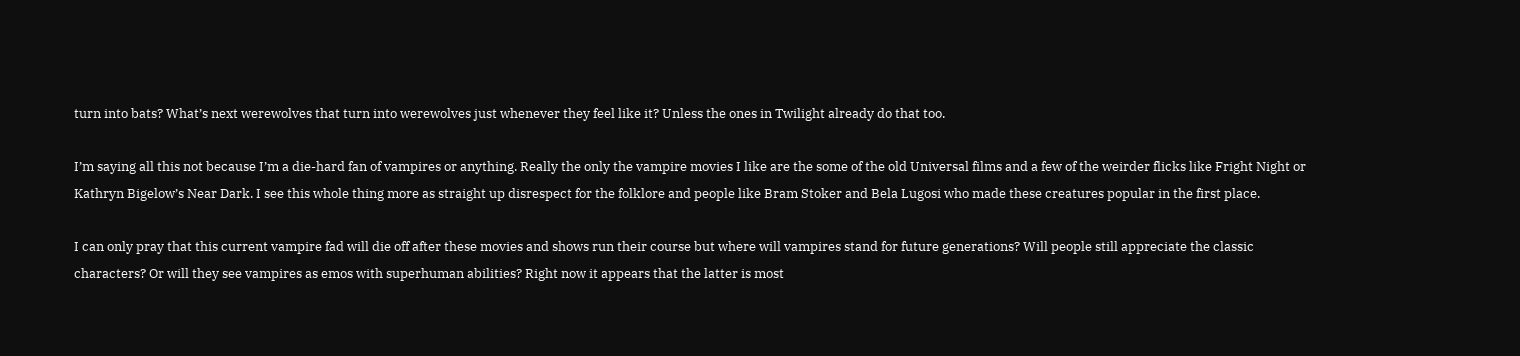turn into bats? What’s next werewolves that turn into werewolves just whenever they feel like it? Unless the ones in Twilight already do that too.

I’m saying all this not because I’m a die-hard fan of vampires or anything. Really the only the vampire movies I like are the some of the old Universal films and a few of the weirder flicks like Fright Night or Kathryn Bigelow’s Near Dark. I see this whole thing more as straight up disrespect for the folklore and people like Bram Stoker and Bela Lugosi who made these creatures popular in the first place.

I can only pray that this current vampire fad will die off after these movies and shows run their course but where will vampires stand for future generations? Will people still appreciate the classic characters? Or will they see vampires as emos with superhuman abilities? Right now it appears that the latter is most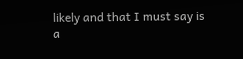likely and that I must say is a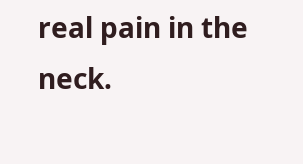real pain in the neck.